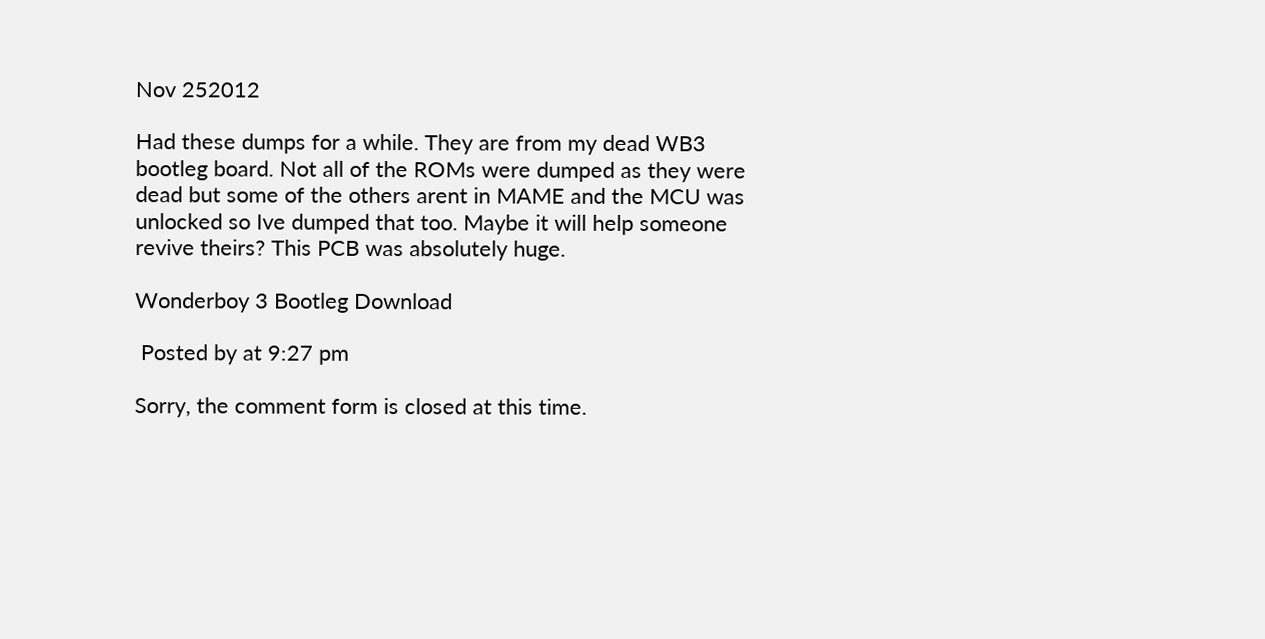Nov 252012

Had these dumps for a while. They are from my dead WB3 bootleg board. Not all of the ROMs were dumped as they were dead but some of the others arent in MAME and the MCU was unlocked so Ive dumped that too. Maybe it will help someone revive theirs? This PCB was absolutely huge.

Wonderboy 3 Bootleg Download

 Posted by at 9:27 pm

Sorry, the comment form is closed at this time.